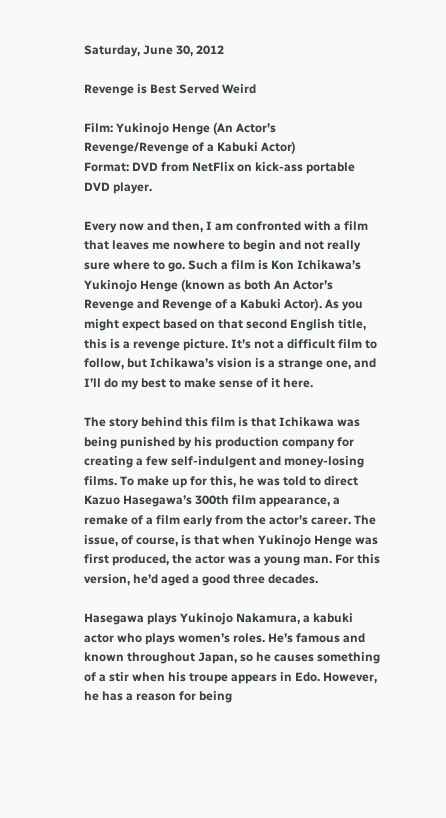Saturday, June 30, 2012

Revenge is Best Served Weird

Film: Yukinojo Henge (An Actor’s Revenge/Revenge of a Kabuki Actor)
Format: DVD from NetFlix on kick-ass portable DVD player.

Every now and then, I am confronted with a film that leaves me nowhere to begin and not really sure where to go. Such a film is Kon Ichikawa’s Yukinojo Henge (known as both An Actor’s Revenge and Revenge of a Kabuki Actor). As you might expect based on that second English title, this is a revenge picture. It’s not a difficult film to follow, but Ichikawa’s vision is a strange one, and I’ll do my best to make sense of it here.

The story behind this film is that Ichikawa was being punished by his production company for creating a few self-indulgent and money-losing films. To make up for this, he was told to direct Kazuo Hasegawa’s 300th film appearance, a remake of a film early from the actor’s career. The issue, of course, is that when Yukinojo Henge was first produced, the actor was a young man. For this version, he’d aged a good three decades.

Hasegawa plays Yukinojo Nakamura, a kabuki actor who plays women’s roles. He’s famous and known throughout Japan, so he causes something of a stir when his troupe appears in Edo. However, he has a reason for being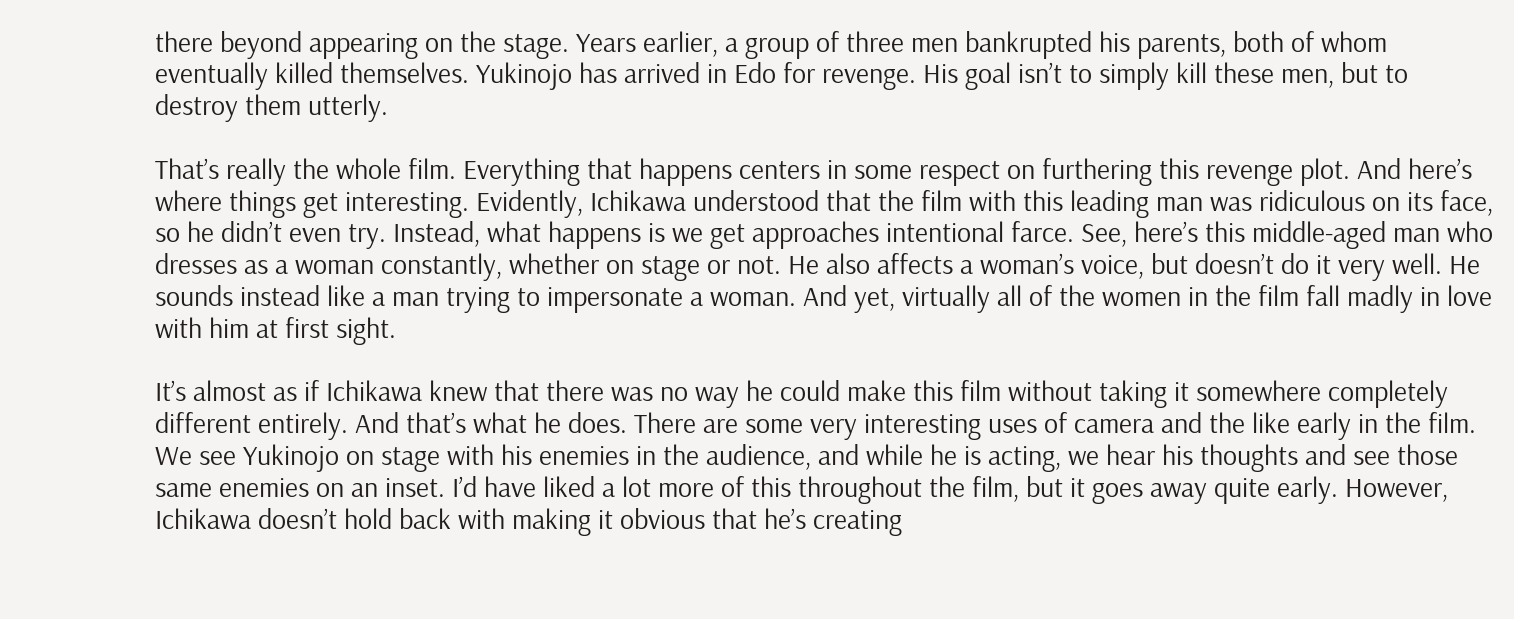there beyond appearing on the stage. Years earlier, a group of three men bankrupted his parents, both of whom eventually killed themselves. Yukinojo has arrived in Edo for revenge. His goal isn’t to simply kill these men, but to destroy them utterly.

That’s really the whole film. Everything that happens centers in some respect on furthering this revenge plot. And here’s where things get interesting. Evidently, Ichikawa understood that the film with this leading man was ridiculous on its face, so he didn’t even try. Instead, what happens is we get approaches intentional farce. See, here’s this middle-aged man who dresses as a woman constantly, whether on stage or not. He also affects a woman’s voice, but doesn’t do it very well. He sounds instead like a man trying to impersonate a woman. And yet, virtually all of the women in the film fall madly in love with him at first sight.

It’s almost as if Ichikawa knew that there was no way he could make this film without taking it somewhere completely different entirely. And that’s what he does. There are some very interesting uses of camera and the like early in the film. We see Yukinojo on stage with his enemies in the audience, and while he is acting, we hear his thoughts and see those same enemies on an inset. I’d have liked a lot more of this throughout the film, but it goes away quite early. However, Ichikawa doesn’t hold back with making it obvious that he’s creating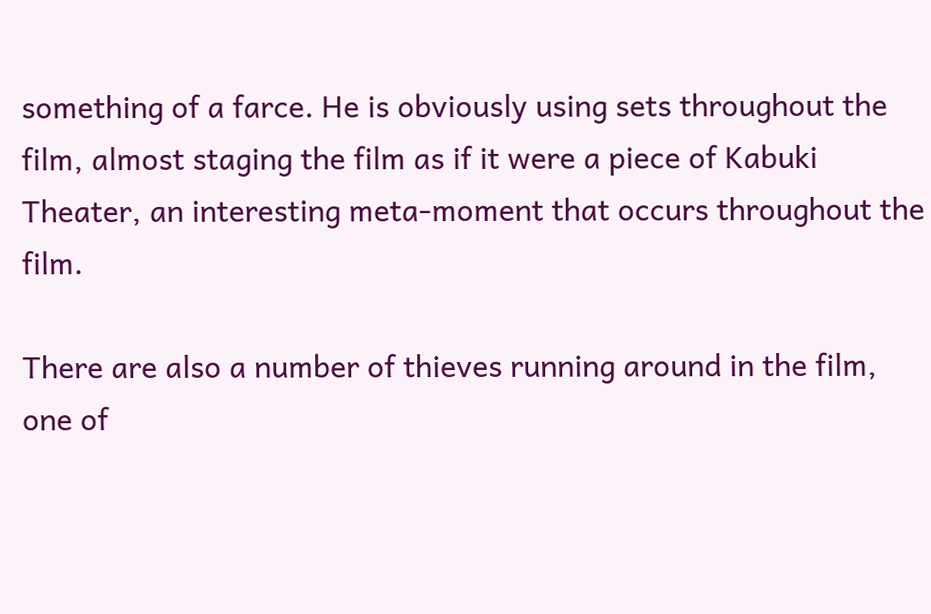something of a farce. He is obviously using sets throughout the film, almost staging the film as if it were a piece of Kabuki Theater, an interesting meta-moment that occurs throughout the film.

There are also a number of thieves running around in the film, one of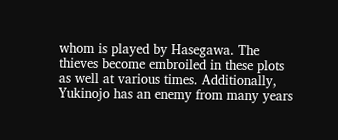whom is played by Hasegawa. The thieves become embroiled in these plots as well at various times. Additionally, Yukinojo has an enemy from many years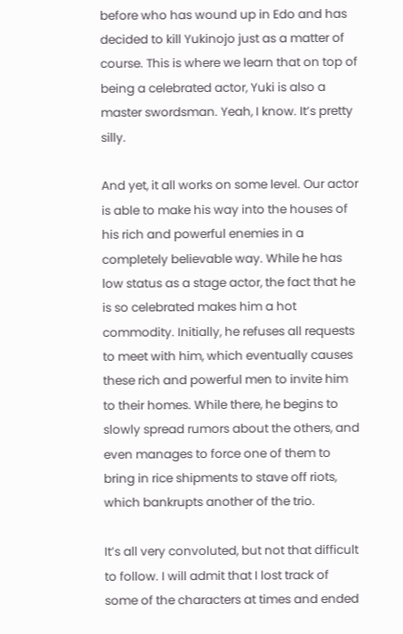before who has wound up in Edo and has decided to kill Yukinojo just as a matter of course. This is where we learn that on top of being a celebrated actor, Yuki is also a master swordsman. Yeah, I know. It’s pretty silly.

And yet, it all works on some level. Our actor is able to make his way into the houses of his rich and powerful enemies in a completely believable way. While he has low status as a stage actor, the fact that he is so celebrated makes him a hot commodity. Initially, he refuses all requests to meet with him, which eventually causes these rich and powerful men to invite him to their homes. While there, he begins to slowly spread rumors about the others, and even manages to force one of them to bring in rice shipments to stave off riots, which bankrupts another of the trio.

It’s all very convoluted, but not that difficult to follow. I will admit that I lost track of some of the characters at times and ended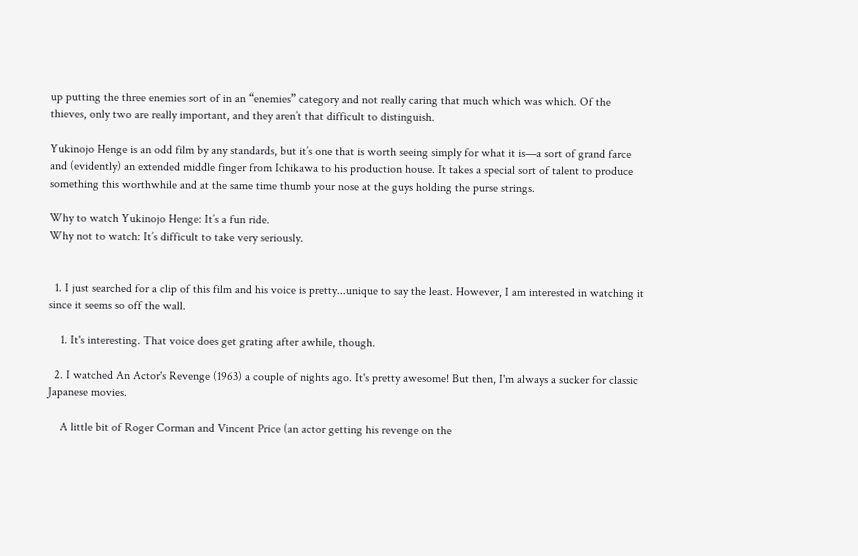up putting the three enemies sort of in an “enemies” category and not really caring that much which was which. Of the thieves, only two are really important, and they aren’t that difficult to distinguish.

Yukinojo Henge is an odd film by any standards, but it’s one that is worth seeing simply for what it is—a sort of grand farce and (evidently) an extended middle finger from Ichikawa to his production house. It takes a special sort of talent to produce something this worthwhile and at the same time thumb your nose at the guys holding the purse strings.

Why to watch Yukinojo Henge: It’s a fun ride.
Why not to watch: It’s difficult to take very seriously.


  1. I just searched for a clip of this film and his voice is pretty...unique to say the least. However, I am interested in watching it since it seems so off the wall.

    1. It's interesting. That voice does get grating after awhile, though.

  2. I watched An Actor's Revenge (1963) a couple of nights ago. It's pretty awesome! But then, I'm always a sucker for classic Japanese movies.

    A little bit of Roger Corman and Vincent Price (an actor getting his revenge on the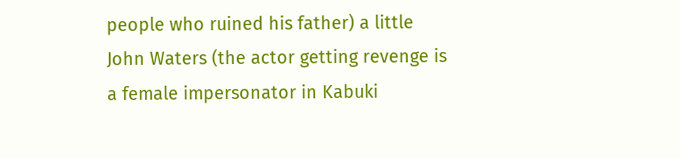people who ruined his father) a little John Waters (the actor getting revenge is a female impersonator in Kabuki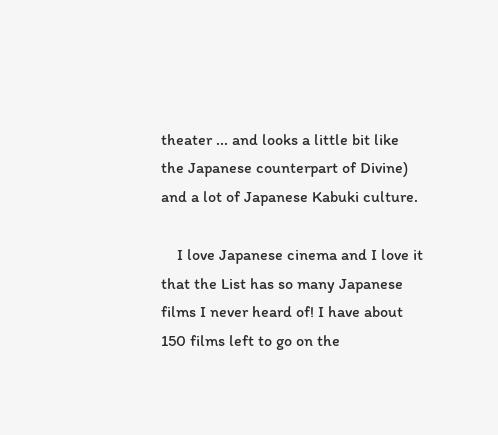theater ... and looks a little bit like the Japanese counterpart of Divine) and a lot of Japanese Kabuki culture.

    I love Japanese cinema and I love it that the List has so many Japanese films I never heard of! I have about 150 films left to go on the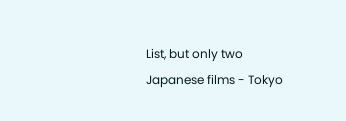List, but only two Japanese films - Tokyo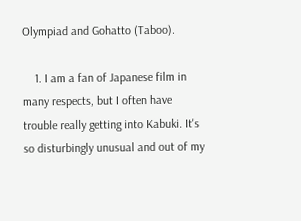Olympiad and Gohatto (Taboo).

    1. I am a fan of Japanese film in many respects, but I often have trouble really getting into Kabuki. It's so disturbingly unusual and out of my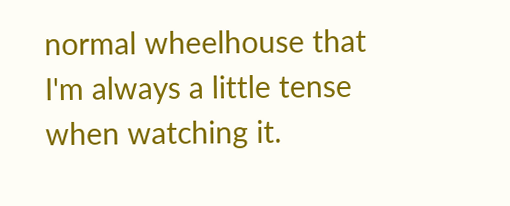normal wheelhouse that I'm always a little tense when watching it.